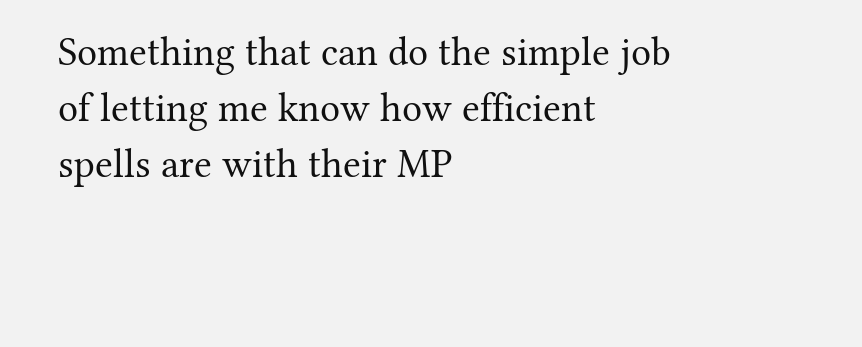Something that can do the simple job of letting me know how efficient spells are with their MP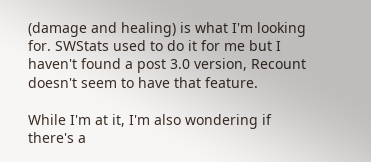(damage and healing) is what I'm looking for. SWStats used to do it for me but I haven't found a post 3.0 version, Recount doesn't seem to have that feature.

While I'm at it, I'm also wondering if there's a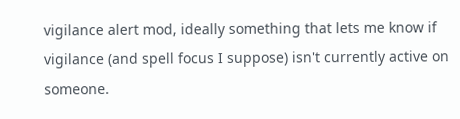vigilance alert mod, ideally something that lets me know if vigilance (and spell focus I suppose) isn't currently active on someone.